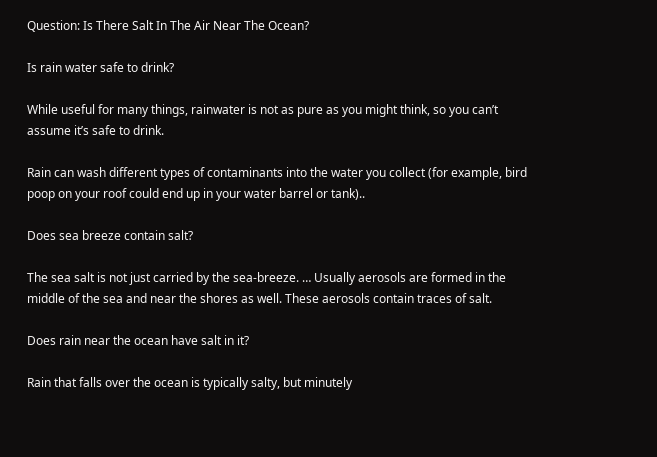Question: Is There Salt In The Air Near The Ocean?

Is rain water safe to drink?

While useful for many things, rainwater is not as pure as you might think, so you can’t assume it’s safe to drink.

Rain can wash different types of contaminants into the water you collect (for example, bird poop on your roof could end up in your water barrel or tank)..

Does sea breeze contain salt?

The sea salt is not just carried by the sea-breeze. … Usually aerosols are formed in the middle of the sea and near the shores as well. These aerosols contain traces of salt.

Does rain near the ocean have salt in it?

Rain that falls over the ocean is typically salty, but minutely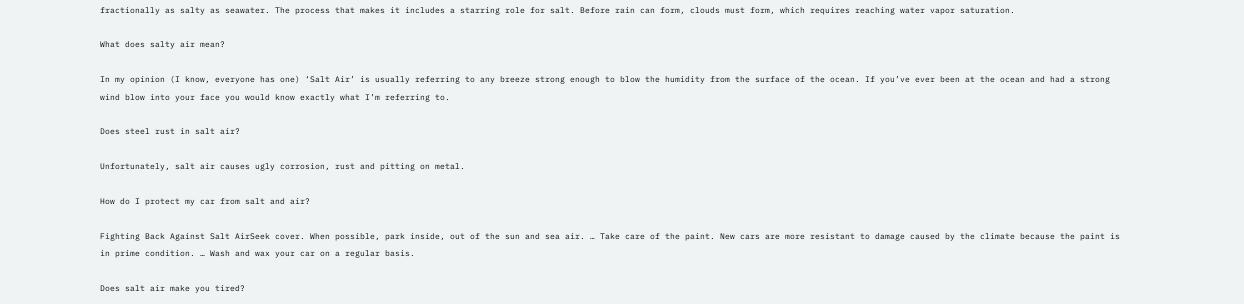fractionally as salty as seawater. The process that makes it includes a starring role for salt. Before rain can form, clouds must form, which requires reaching water vapor saturation.

What does salty air mean?

In my opinion (I know, everyone has one) ‘Salt Air’ is usually referring to any breeze strong enough to blow the humidity from the surface of the ocean. If you’ve ever been at the ocean and had a strong wind blow into your face you would know exactly what I’m referring to.

Does steel rust in salt air?

Unfortunately, salt air causes ugly corrosion, rust and pitting on metal.

How do I protect my car from salt and air?

Fighting Back Against Salt AirSeek cover. When possible, park inside, out of the sun and sea air. … Take care of the paint. New cars are more resistant to damage caused by the climate because the paint is in prime condition. … Wash and wax your car on a regular basis.

Does salt air make you tired?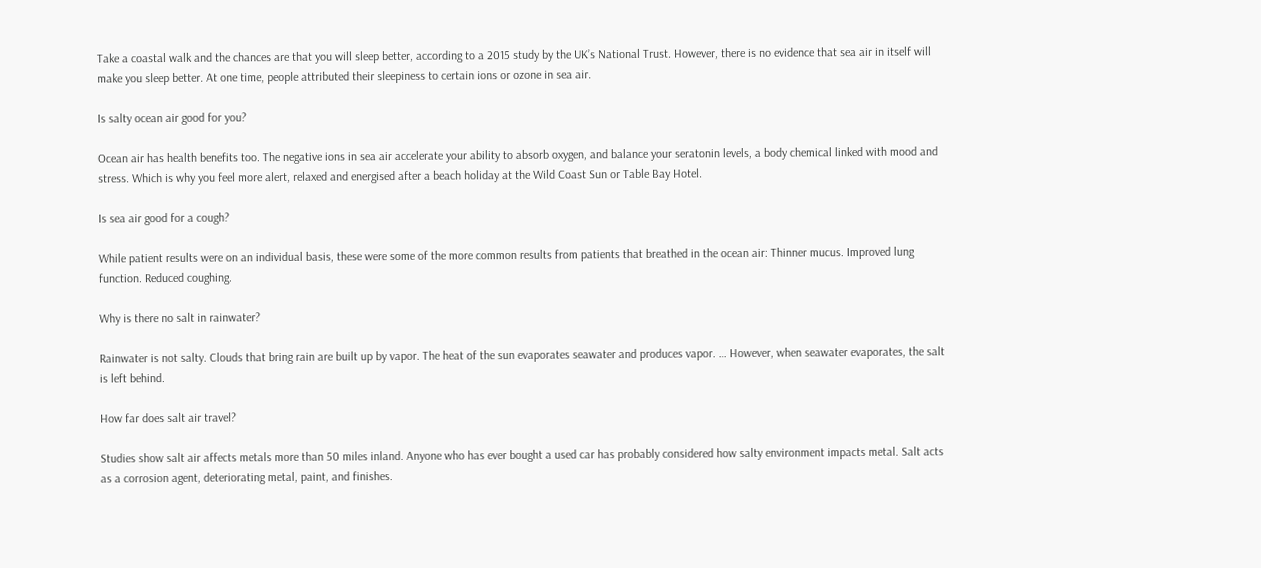Take a coastal walk and the chances are that you will sleep better, according to a 2015 study by the UK’s National Trust. However, there is no evidence that sea air in itself will make you sleep better. At one time, people attributed their sleepiness to certain ions or ozone in sea air.

Is salty ocean air good for you?

Ocean air has health benefits too. The negative ions in sea air accelerate your ability to absorb oxygen, and balance your seratonin levels, a body chemical linked with mood and stress. Which is why you feel more alert, relaxed and energised after a beach holiday at the Wild Coast Sun or Table Bay Hotel.

Is sea air good for a cough?

While patient results were on an individual basis, these were some of the more common results from patients that breathed in the ocean air: Thinner mucus. Improved lung function. Reduced coughing.

Why is there no salt in rainwater?

Rainwater is not salty. Clouds that bring rain are built up by vapor. The heat of the sun evaporates seawater and produces vapor. … However, when seawater evaporates, the salt is left behind.

How far does salt air travel?

Studies show salt air affects metals more than 50 miles inland. Anyone who has ever bought a used car has probably considered how salty environment impacts metal. Salt acts as a corrosion agent, deteriorating metal, paint, and finishes.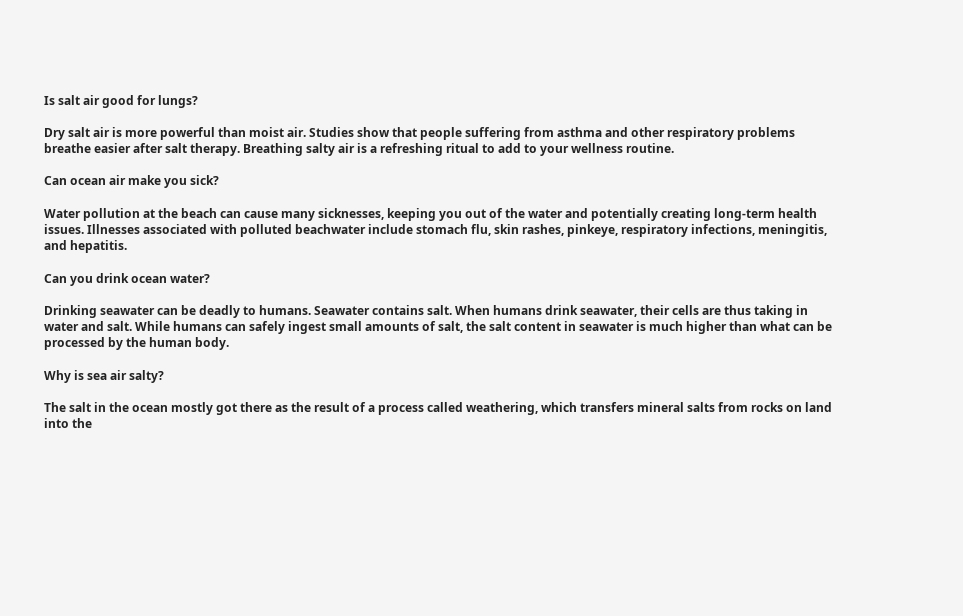Is salt air good for lungs?

Dry salt air is more powerful than moist air. Studies show that people suffering from asthma and other respiratory problems breathe easier after salt therapy. Breathing salty air is a refreshing ritual to add to your wellness routine.

Can ocean air make you sick?

Water pollution at the beach can cause many sicknesses, keeping you out of the water and potentially creating long-term health issues. Illnesses associated with polluted beachwater include stomach flu, skin rashes, pinkeye, respiratory infections, meningitis, and hepatitis.

Can you drink ocean water?

Drinking seawater can be deadly to humans. Seawater contains salt. When humans drink seawater, their cells are thus taking in water and salt. While humans can safely ingest small amounts of salt, the salt content in seawater is much higher than what can be processed by the human body.

Why is sea air salty?

The salt in the ocean mostly got there as the result of a process called weathering, which transfers mineral salts from rocks on land into the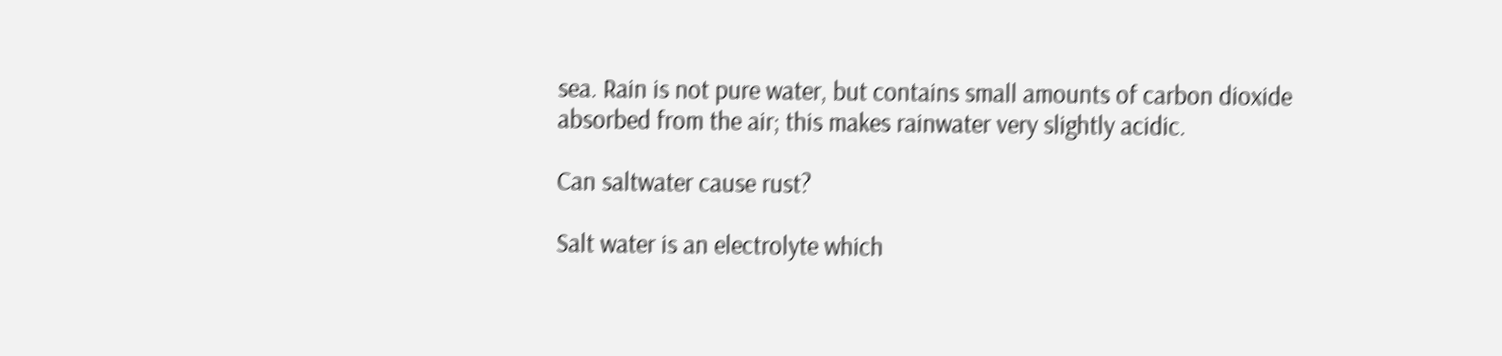sea. Rain is not pure water, but contains small amounts of carbon dioxide absorbed from the air; this makes rainwater very slightly acidic.

Can saltwater cause rust?

Salt water is an electrolyte which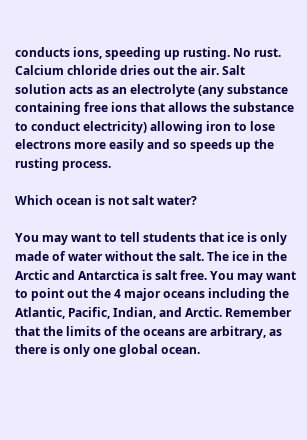conducts ions, speeding up rusting. No rust. Calcium chloride dries out the air. Salt solution acts as an electrolyte (any substance containing free ions that allows the substance to conduct electricity) allowing iron to lose electrons more easily and so speeds up the rusting process.

Which ocean is not salt water?

You may want to tell students that ice is only made of water without the salt. The ice in the Arctic and Antarctica is salt free. You may want to point out the 4 major oceans including the Atlantic, Pacific, Indian, and Arctic. Remember that the limits of the oceans are arbitrary, as there is only one global ocean.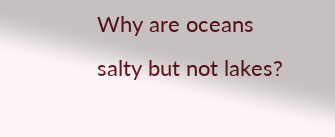Why are oceans salty but not lakes?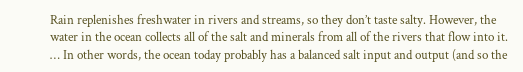Rain replenishes freshwater in rivers and streams, so they don’t taste salty. However, the water in the ocean collects all of the salt and minerals from all of the rivers that flow into it. … In other words, the ocean today probably has a balanced salt input and output (and so the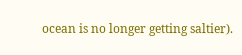ocean is no longer getting saltier).